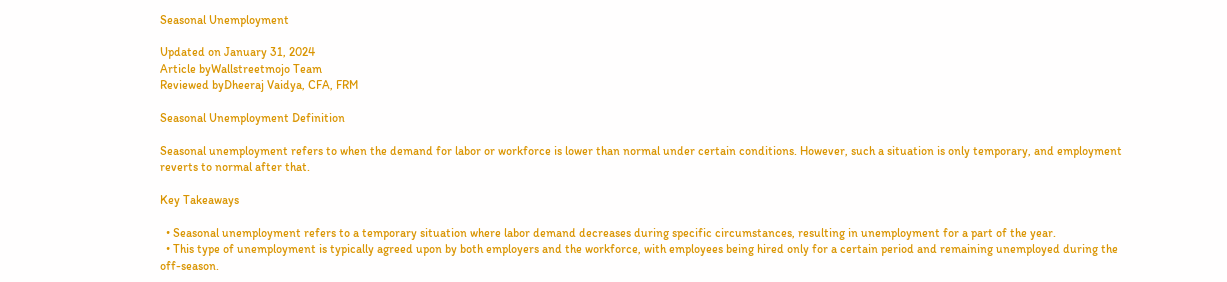Seasonal Unemployment

Updated on January 31, 2024
Article byWallstreetmojo Team
Reviewed byDheeraj Vaidya, CFA, FRM

Seasonal Unemployment Definition

Seasonal unemployment refers to when the demand for labor or workforce is lower than normal under certain conditions. However, such a situation is only temporary, and employment reverts to normal after that.

Key Takeaways

  • Seasonal unemployment refers to a temporary situation where labor demand decreases during specific circumstances, resulting in unemployment for a part of the year.
  • This type of unemployment is typically agreed upon by both employers and the workforce, with employees being hired only for a certain period and remaining unemployed during the off-season.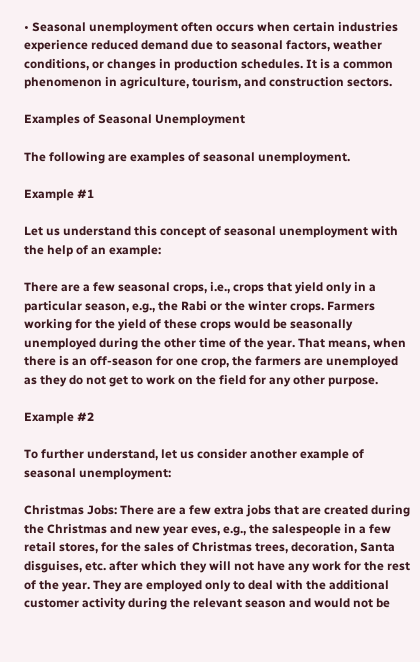• Seasonal unemployment often occurs when certain industries experience reduced demand due to seasonal factors, weather conditions, or changes in production schedules. It is a common phenomenon in agriculture, tourism, and construction sectors.

Examples of Seasonal Unemployment

The following are examples of seasonal unemployment.

Example #1

Let us understand this concept of seasonal unemployment with the help of an example:

There are a few seasonal crops, i.e., crops that yield only in a particular season, e.g., the Rabi or the winter crops. Farmers working for the yield of these crops would be seasonally unemployed during the other time of the year. That means, when there is an off-season for one crop, the farmers are unemployed as they do not get to work on the field for any other purpose.

Example #2

To further understand, let us consider another example of seasonal unemployment:

Christmas Jobs: There are a few extra jobs that are created during the Christmas and new year eves, e.g., the salespeople in a few retail stores, for the sales of Christmas trees, decoration, Santa disguises, etc. after which they will not have any work for the rest of the year. They are employed only to deal with the additional customer activity during the relevant season and would not be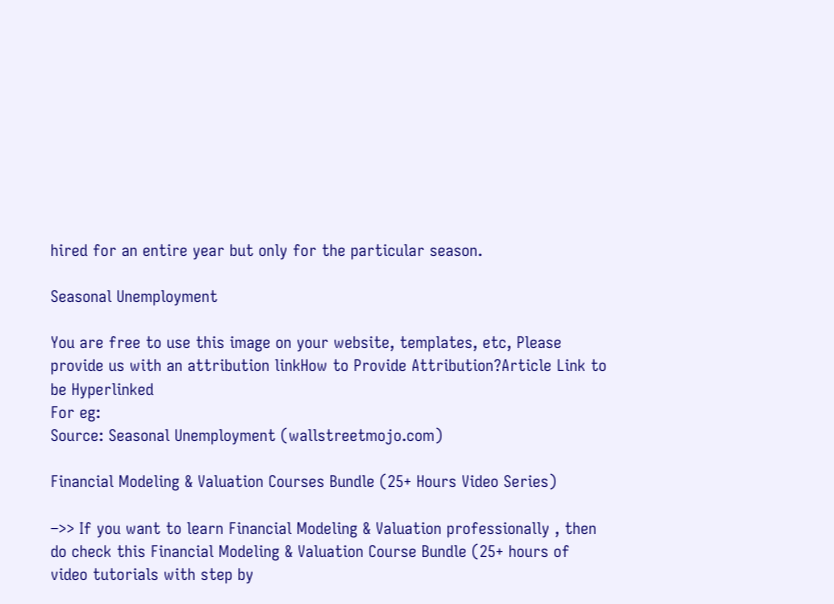hired for an entire year but only for the particular season.

Seasonal Unemployment

You are free to use this image on your website, templates, etc, Please provide us with an attribution linkHow to Provide Attribution?Article Link to be Hyperlinked
For eg:
Source: Seasonal Unemployment (wallstreetmojo.com)

Financial Modeling & Valuation Courses Bundle (25+ Hours Video Series)

–>> If you want to learn Financial Modeling & Valuation professionally , then do check this Financial Modeling & Valuation Course Bundle (25+ hours of video tutorials with step by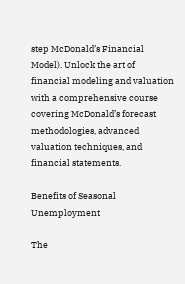step McDonald’s Financial Model). Unlock the art of financial modeling and valuation with a comprehensive course covering McDonald’s forecast methodologies, advanced valuation techniques, and financial statements.

Benefits of Seasonal Unemployment

The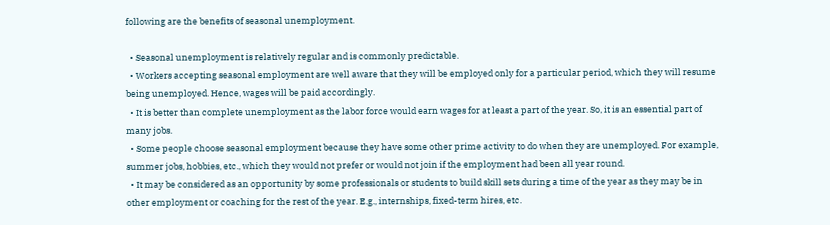following are the benefits of seasonal unemployment.

  • Seasonal unemployment is relatively regular and is commonly predictable.
  • Workers accepting seasonal employment are well aware that they will be employed only for a particular period, which they will resume being unemployed. Hence, wages will be paid accordingly.
  • It is better than complete unemployment as the labor force would earn wages for at least a part of the year. So, it is an essential part of many jobs.
  • Some people choose seasonal employment because they have some other prime activity to do when they are unemployed. For example, summer jobs, hobbies, etc., which they would not prefer or would not join if the employment had been all year round.
  • It may be considered as an opportunity by some professionals or students to build skill sets during a time of the year as they may be in other employment or coaching for the rest of the year. E.g., internships, fixed-term hires, etc.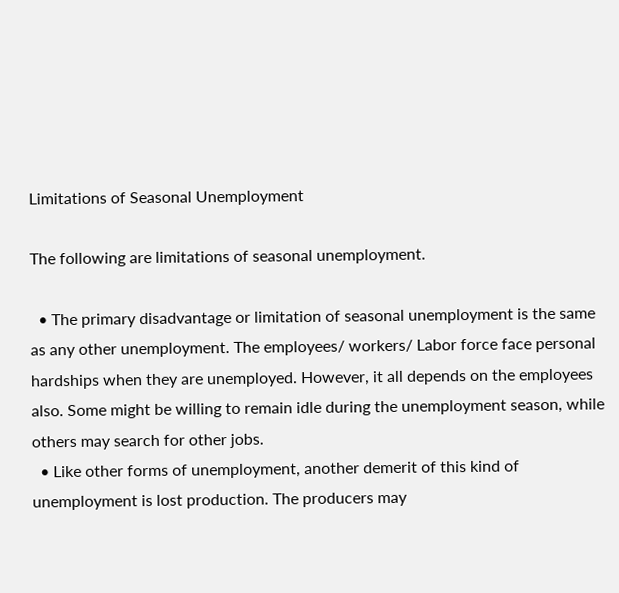Limitations of Seasonal Unemployment

The following are limitations of seasonal unemployment.

  • The primary disadvantage or limitation of seasonal unemployment is the same as any other unemployment. The employees/ workers/ Labor force face personal hardships when they are unemployed. However, it all depends on the employees also. Some might be willing to remain idle during the unemployment season, while others may search for other jobs.
  • Like other forms of unemployment, another demerit of this kind of unemployment is lost production. The producers may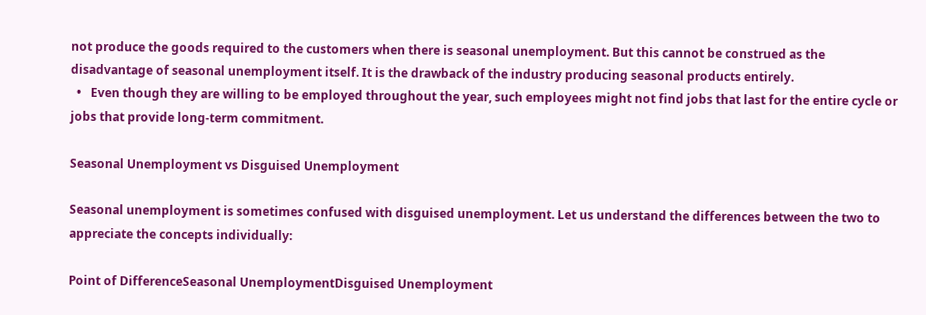not produce the goods required to the customers when there is seasonal unemployment. But this cannot be construed as the disadvantage of seasonal unemployment itself. It is the drawback of the industry producing seasonal products entirely.
  •   Even though they are willing to be employed throughout the year, such employees might not find jobs that last for the entire cycle or jobs that provide long-term commitment.

Seasonal Unemployment vs Disguised Unemployment

Seasonal unemployment is sometimes confused with disguised unemployment. Let us understand the differences between the two to appreciate the concepts individually:

Point of DifferenceSeasonal UnemploymentDisguised Unemployment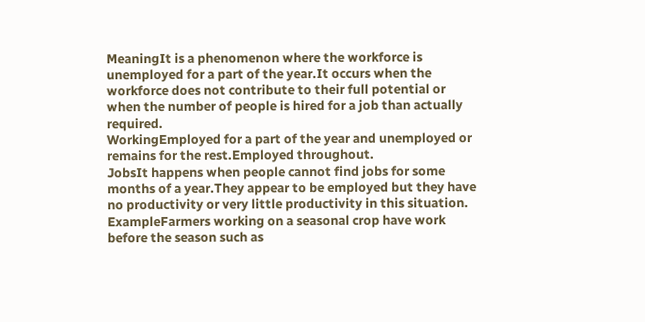MeaningIt is a phenomenon where the workforce is unemployed for a part of the year.It occurs when the workforce does not contribute to their full potential or when the number of people is hired for a job than actually required.
WorkingEmployed for a part of the year and unemployed or remains for the rest.Employed throughout.
JobsIt happens when people cannot find jobs for some months of a year.They appear to be employed but they have no productivity or very little productivity in this situation.
ExampleFarmers working on a seasonal crop have work before the season such as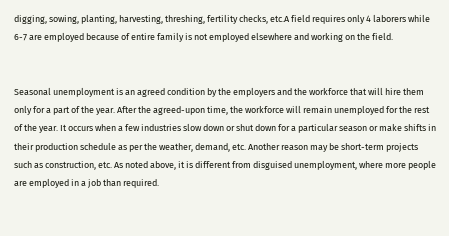digging, sowing, planting, harvesting, threshing, fertility checks, etc.A field requires only 4 laborers while 6-7 are employed because of entire family is not employed elsewhere and working on the field.


Seasonal unemployment is an agreed condition by the employers and the workforce that will hire them only for a part of the year. After the agreed-upon time, the workforce will remain unemployed for the rest of the year. It occurs when a few industries slow down or shut down for a particular season or make shifts in their production schedule as per the weather, demand, etc. Another reason may be short-term projects such as construction, etc. As noted above, it is different from disguised unemployment, where more people are employed in a job than required.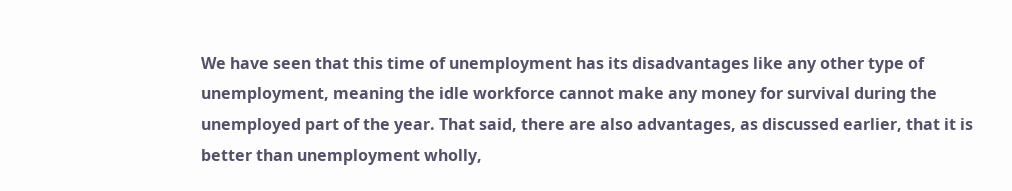We have seen that this time of unemployment has its disadvantages like any other type of unemployment, meaning the idle workforce cannot make any money for survival during the unemployed part of the year. That said, there are also advantages, as discussed earlier, that it is better than unemployment wholly,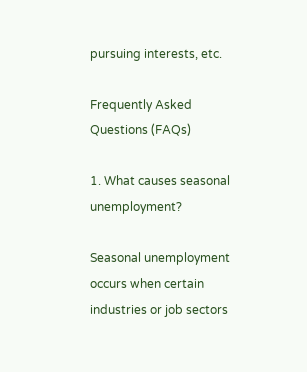pursuing interests, etc.

Frequently Asked Questions (FAQs)

1. What causes seasonal unemployment?

Seasonal unemployment occurs when certain industries or job sectors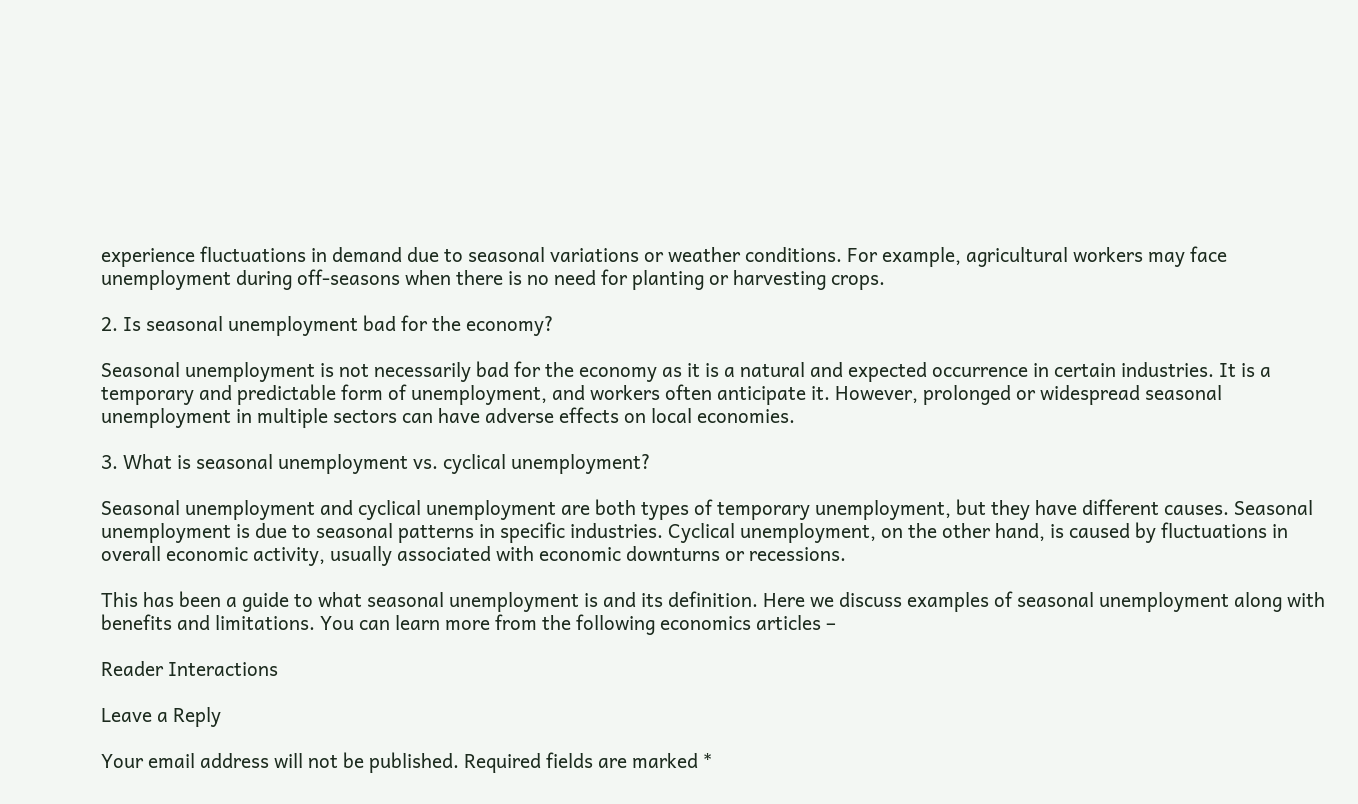experience fluctuations in demand due to seasonal variations or weather conditions. For example, agricultural workers may face unemployment during off-seasons when there is no need for planting or harvesting crops.

2. Is seasonal unemployment bad for the economy?

Seasonal unemployment is not necessarily bad for the economy as it is a natural and expected occurrence in certain industries. It is a temporary and predictable form of unemployment, and workers often anticipate it. However, prolonged or widespread seasonal unemployment in multiple sectors can have adverse effects on local economies.

3. What is seasonal unemployment vs. cyclical unemployment?

Seasonal unemployment and cyclical unemployment are both types of temporary unemployment, but they have different causes. Seasonal unemployment is due to seasonal patterns in specific industries. Cyclical unemployment, on the other hand, is caused by fluctuations in overall economic activity, usually associated with economic downturns or recessions.

This has been a guide to what seasonal unemployment is and its definition. Here we discuss examples of seasonal unemployment along with benefits and limitations. You can learn more from the following economics articles –

Reader Interactions

Leave a Reply

Your email address will not be published. Required fields are marked *